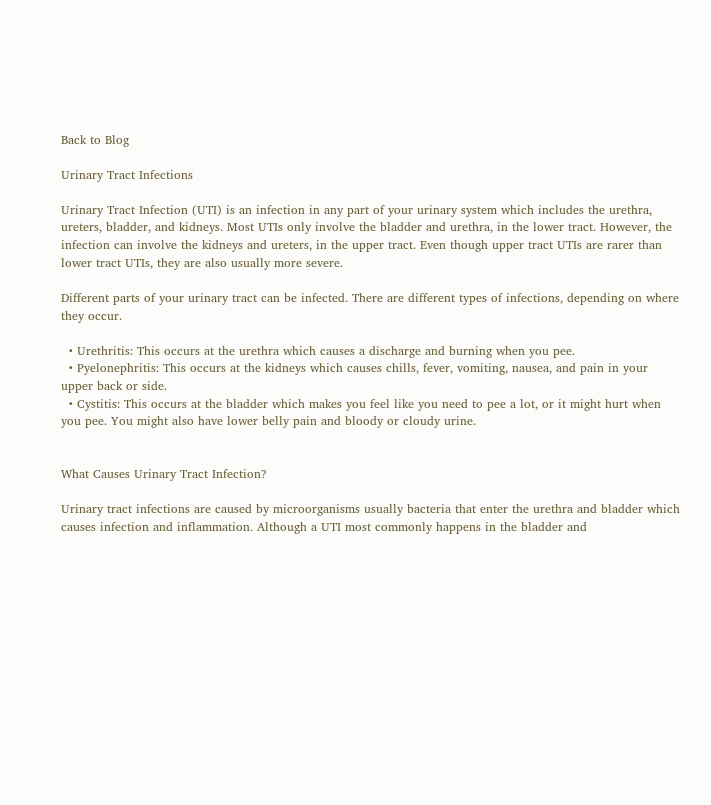Back to Blog

Urinary Tract Infections

Urinary Tract Infection (UTI) is an infection in any part of your urinary system which includes the urethra, ureters, bladder, and kidneys. Most UTIs only involve the bladder and urethra, in the lower tract. However, the infection can involve the kidneys and ureters, in the upper tract. Even though upper tract UTIs are rarer than lower tract UTIs, they are also usually more severe.

Different parts of your urinary tract can be infected. There are different types of infections, depending on where they occur.

  • Urethritis: This occurs at the urethra which causes a discharge and burning when you pee.
  • Pyelonephritis: This occurs at the kidneys which causes chills, fever, vomiting, nausea, and pain in your upper back or side.
  • Cystitis: This occurs at the bladder which makes you feel like you need to pee a lot, or it might hurt when you pee. You might also have lower belly pain and bloody or cloudy urine.


What Causes Urinary Tract Infection?

Urinary tract infections are caused by microorganisms usually bacteria that enter the urethra and bladder which causes infection and inflammation. Although a UTI most commonly happens in the bladder and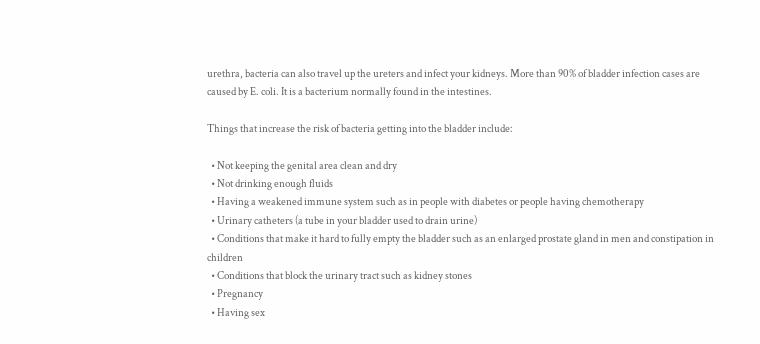urethra, bacteria can also travel up the ureters and infect your kidneys. More than 90% of bladder infection cases are caused by E. coli. It is a bacterium normally found in the intestines.

Things that increase the risk of bacteria getting into the bladder include:

  • Not keeping the genital area clean and dry
  • Not drinking enough fluids
  • Having a weakened immune system such as in people with diabetes or people having chemotherapy
  • Urinary catheters (a tube in your bladder used to drain urine)
  • Conditions that make it hard to fully empty the bladder such as an enlarged prostate gland in men and constipation in children
  • Conditions that block the urinary tract such as kidney stones
  • Pregnancy
  • Having sex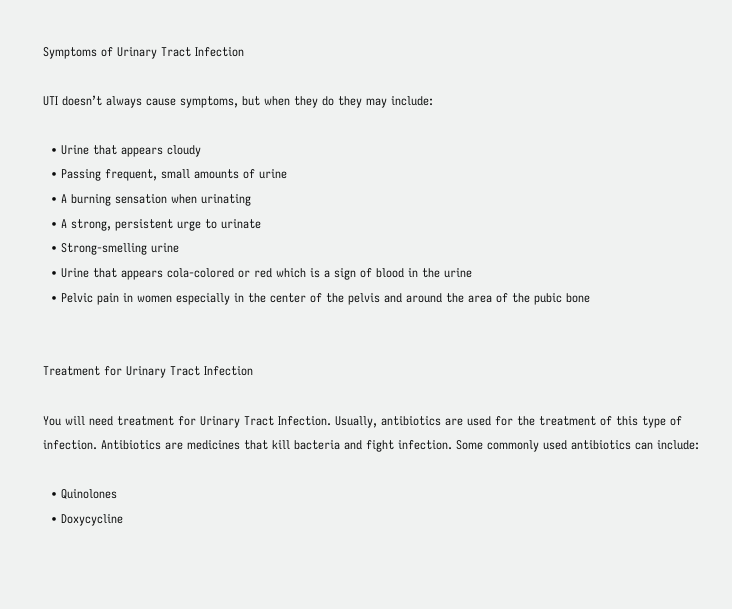Symptoms of Urinary Tract Infection

UTI doesn’t always cause symptoms, but when they do they may include:

  • Urine that appears cloudy
  • Passing frequent, small amounts of urine
  • A burning sensation when urinating
  • A strong, persistent urge to urinate
  • Strong-smelling urine
  • Urine that appears cola-colored or red which is a sign of blood in the urine
  • Pelvic pain in women especially in the center of the pelvis and around the area of the pubic bone


Treatment for Urinary Tract Infection

You will need treatment for Urinary Tract Infection. Usually, antibiotics are used for the treatment of this type of infection. Antibiotics are medicines that kill bacteria and fight infection. Some commonly used antibiotics can include:

  • Quinolones
  • Doxycycline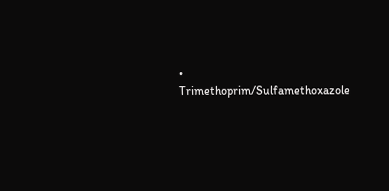• Trimethoprim/Sulfamethoxazole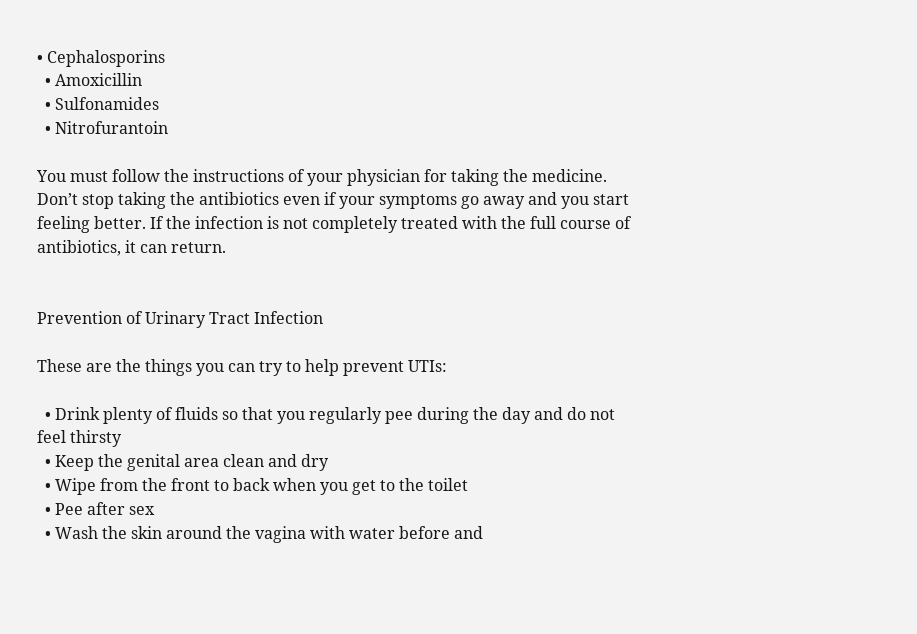• Cephalosporins
  • Amoxicillin
  • Sulfonamides
  • Nitrofurantoin

You must follow the instructions of your physician for taking the medicine. Don’t stop taking the antibiotics even if your symptoms go away and you start feeling better. If the infection is not completely treated with the full course of antibiotics, it can return.


Prevention of Urinary Tract Infection

These are the things you can try to help prevent UTIs:

  • Drink plenty of fluids so that you regularly pee during the day and do not feel thirsty
  • Keep the genital area clean and dry
  • Wipe from the front to back when you get to the toilet
  • Pee after sex
  • Wash the skin around the vagina with water before and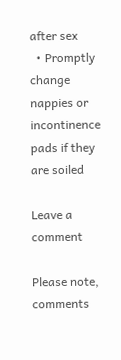after sex
  • Promptly change nappies or incontinence pads if they are soiled

Leave a comment

Please note, comments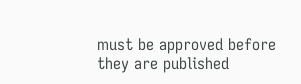must be approved before they are published